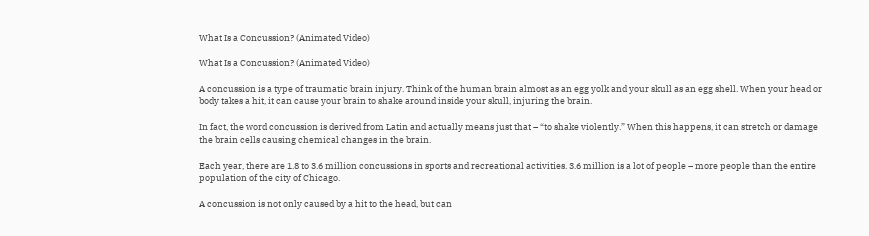What Is a Concussion? (Animated Video)

What Is a Concussion? (Animated Video)

A concussion is a type of traumatic brain injury. Think of the human brain almost as an egg yolk and your skull as an egg shell. When your head or body takes a hit, it can cause your brain to shake around inside your skull, injuring the brain.

In fact, the word concussion is derived from Latin and actually means just that – “to shake violently.” When this happens, it can stretch or damage the brain cells causing chemical changes in the brain.

Each year, there are 1.8 to 3.6 million concussions in sports and recreational activities. 3.6 million is a lot of people – more people than the entire population of the city of Chicago.

A concussion is not only caused by a hit to the head, but can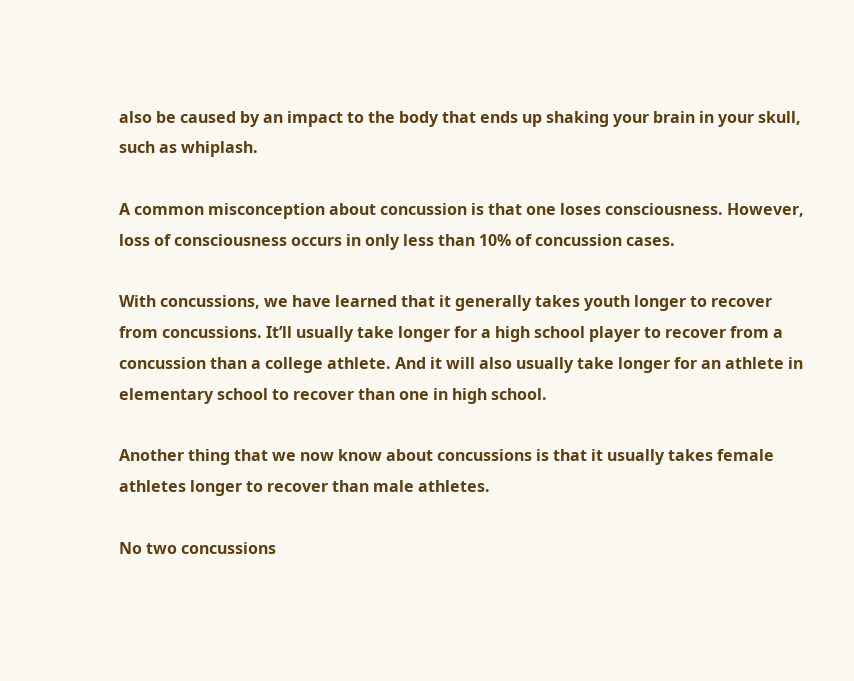also be caused by an impact to the body that ends up shaking your brain in your skull, such as whiplash.

A common misconception about concussion is that one loses consciousness. However, loss of consciousness occurs in only less than 10% of concussion cases.

With concussions, we have learned that it generally takes youth longer to recover from concussions. It’ll usually take longer for a high school player to recover from a concussion than a college athlete. And it will also usually take longer for an athlete in elementary school to recover than one in high school.

Another thing that we now know about concussions is that it usually takes female athletes longer to recover than male athletes.

No two concussions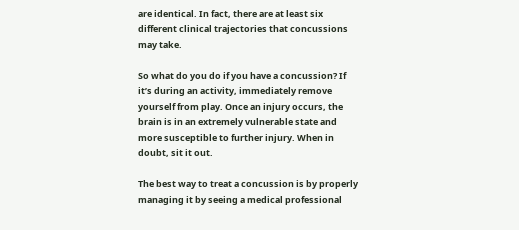are identical. In fact, there are at least six different clinical trajectories that concussions may take.

So what do you do if you have a concussion? If it’s during an activity, immediately remove yourself from play. Once an injury occurs, the brain is in an extremely vulnerable state and more susceptible to further injury. When in doubt, sit it out.

The best way to treat a concussion is by properly managing it by seeing a medical professional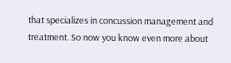that specializes in concussion management and treatment. So now you know even more about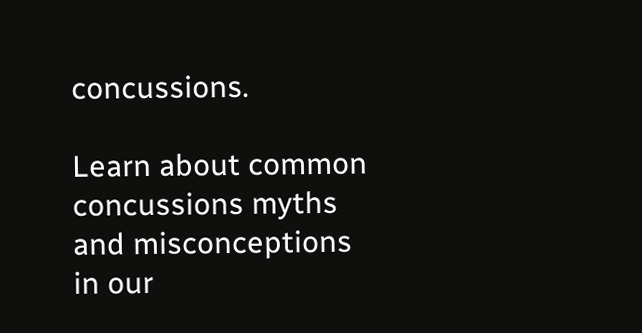concussions.

Learn about common concussions myths and misconceptions in our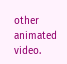other animated video.